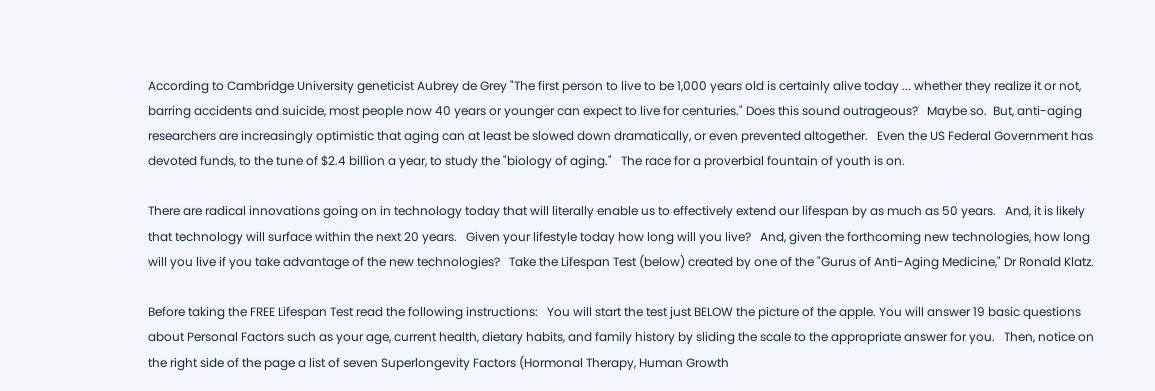According to Cambridge University geneticist Aubrey de Grey "The first person to live to be 1,000 years old is certainly alive today ... whether they realize it or not, barring accidents and suicide, most people now 40 years or younger can expect to live for centuries." Does this sound outrageous?   Maybe so.  But, anti-aging researchers are increasingly optimistic that aging can at least be slowed down dramatically, or even prevented altogether.   Even the US Federal Government has devoted funds, to the tune of $2.4 billion a year, to study the "biology of aging."   The race for a proverbial fountain of youth is on.

There are radical innovations going on in technology today that will literally enable us to effectively extend our lifespan by as much as 50 years.   And, it is likely that technology will surface within the next 20 years.   Given your lifestyle today how long will you live?   And, given the forthcoming new technologies, how long will you live if you take advantage of the new technologies?   Take the Lifespan Test (below) created by one of the "Gurus of Anti-Aging Medicine," Dr Ronald Klatz.

Before taking the FREE Lifespan Test read the following instructions:   You will start the test just BELOW the picture of the apple. You will answer 19 basic questions about Personal Factors such as your age, current health, dietary habits, and family history by sliding the scale to the appropriate answer for you.   Then, notice on the right side of the page a list of seven Superlongevity Factors (Hormonal Therapy, Human Growth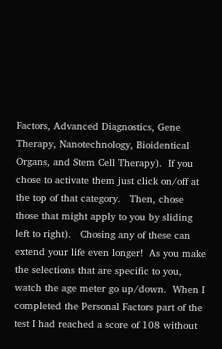Factors, Advanced Diagnostics, Gene Therapy, Nanotechnology, Bioidentical Organs, and Stem Cell Therapy).  If you chose to activate them just click on/off at the top of that category.   Then, chose those that might apply to you by sliding left to right).   Chosing any of these can extend your life even longer!  As you make the selections that are specific to you, watch the age meter go up/down.  When I completed the Personal Factors part of the test I had reached a score of 108 without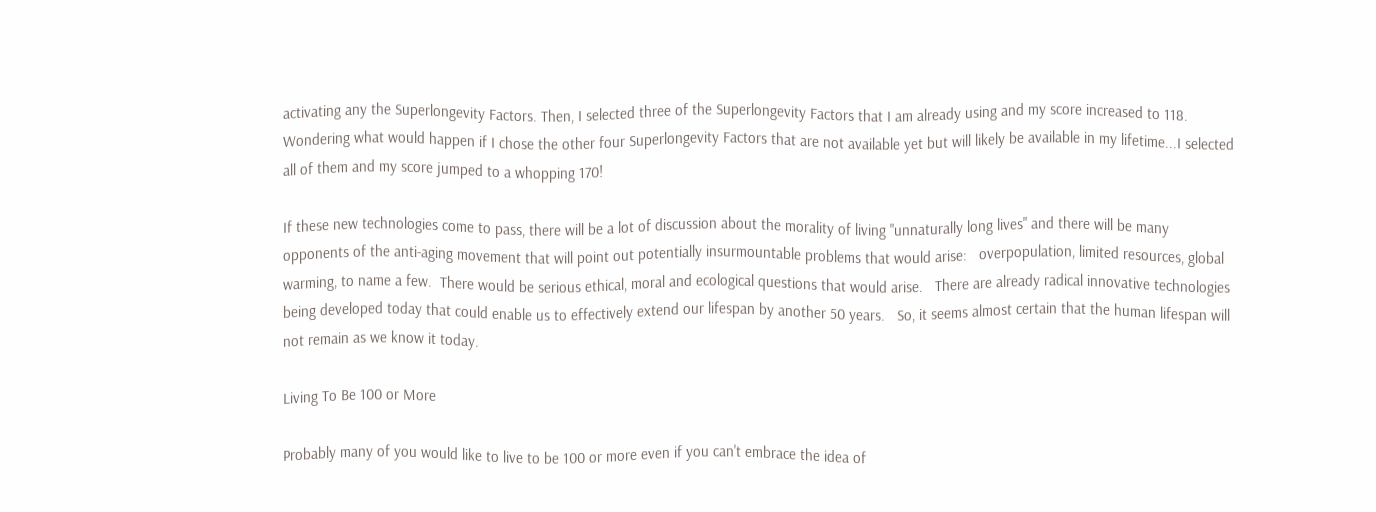activating any the Superlongevity Factors. Then, I selected three of the Superlongevity Factors that I am already using and my score increased to 118. Wondering what would happen if I chose the other four Superlongevity Factors that are not available yet but will likely be available in my lifetime...I selected all of them and my score jumped to a whopping 170!

If these new technologies come to pass, there will be a lot of discussion about the morality of living "unnaturally long lives" and there will be many opponents of the anti-aging movement that will point out potentially insurmountable problems that would arise:   overpopulation, limited resources, global warming, to name a few.  There would be serious ethical, moral and ecological questions that would arise.   There are already radical innovative technologies being developed today that could enable us to effectively extend our lifespan by another 50 years.   So, it seems almost certain that the human lifespan will not remain as we know it today.

Living To Be 100 or More

Probably many of you would like to live to be 100 or more even if you can't embrace the idea of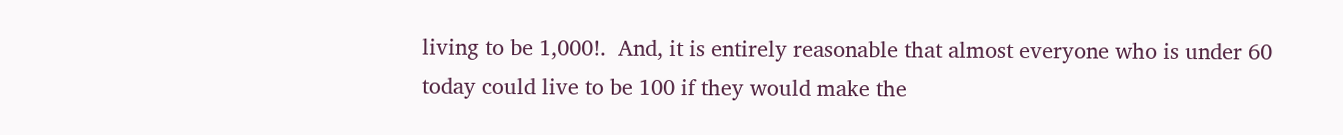living to be 1,000!.  And, it is entirely reasonable that almost everyone who is under 60 today could live to be 100 if they would make the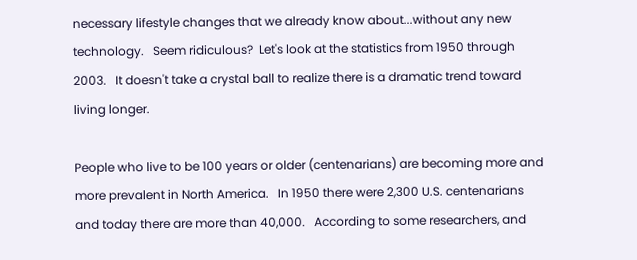necessary lifestyle changes that we already know about...without any new technology.   Seem ridiculous?  Let's look at the statistics from 1950 through 2003.   It doesn't take a crystal ball to realize there is a dramatic trend toward living longer.

People who live to be 100 years or older (centenarians) are becoming more and more prevalent in North America.   In 1950 there were 2,300 U.S. centenarians and today there are more than 40,000.   According to some researchers, and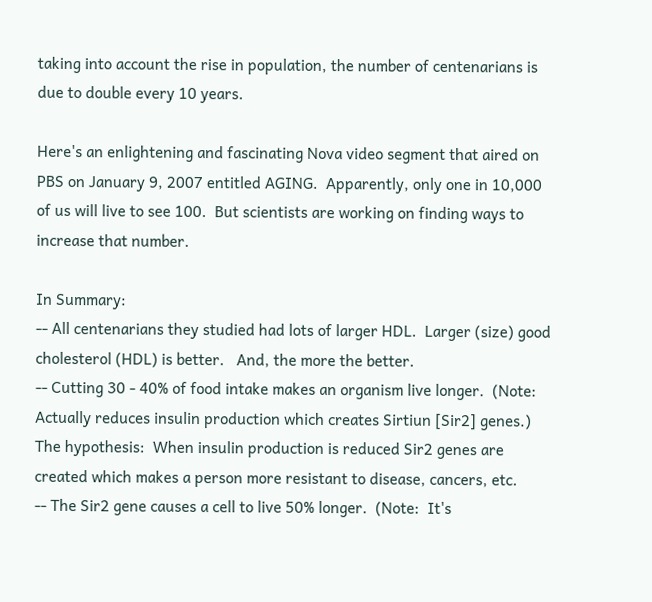taking into account the rise in population, the number of centenarians is due to double every 10 years.

Here's an enlightening and fascinating Nova video segment that aired on PBS on January 9, 2007 entitled AGING.  Apparently, only one in 10,000 of us will live to see 100.  But scientists are working on finding ways to increase that number.

In Summary:
-- All centenarians they studied had lots of larger HDL.  Larger (size) good cholesterol (HDL) is better.   And, the more the better.
-- Cutting 30 - 40% of food intake makes an organism live longer.  (Note:  Actually reduces insulin production which creates Sirtiun [Sir2] genes.)  The hypothesis:  When insulin production is reduced Sir2 genes are created which makes a person more resistant to disease, cancers, etc.
-- The Sir2 gene causes a cell to live 50% longer.  (Note:  It's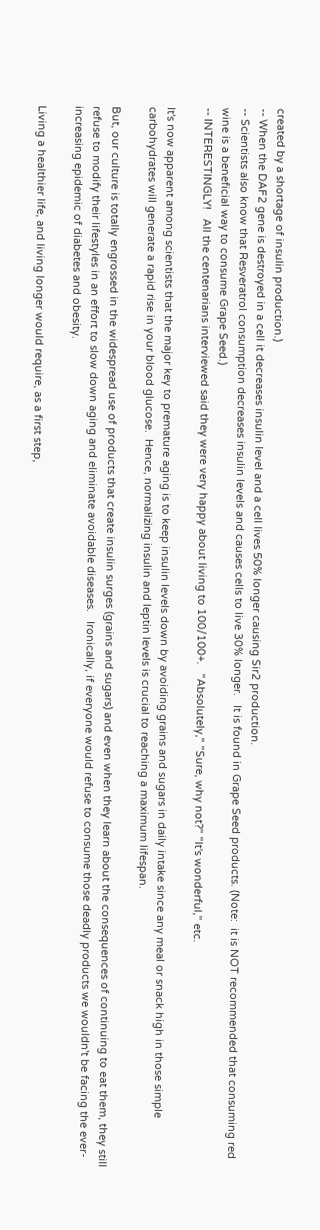created by a shortage of insulin production.)
-- When the DAF2 gene is destroyed in a cell it decreases insulin level and a cell lives 50% longer causing Sir2 production.
-- Scientists also know that Resveratrol consumption decreases insulin levels and causes cells to live 30% longer.   It is found in Grape Seed products. (Note:  it is NOT recommended that consuming red wine is a beneficial way to consume Grape Seed.)
-- INTERESTINGLY!   All the centenarians interviewed said they were very happy about living to 100/100+.   "Absolutely," "Sure, why not?" "It's wonderful," etc.

It's now apparent among scientists that the major key to premature aging is to keep insulin levels down by avoiding grains and sugars in daily intake since any meal or snack high in those simple carbohydrates will generate a rapid rise in your blood glucose.  Hence, normalizing insulin and leptin levels is crucial to reaching a maximum lifespan.

But, our culture is totally engrossed in the widespread use of products that create insulin surges (grains and sugars) and even when they learn about the consequences of continuing to eat them, they still refuse to modify their lifestyles in an effort to slow down aging and eliminate avoidable diseases.   Ironically, if everyone would refuse to consume those deadly products we wouldn't be facing the ever-increasing epidemic of diabetes and obesity.

Living a healthier life, and living longer would require, as a first step,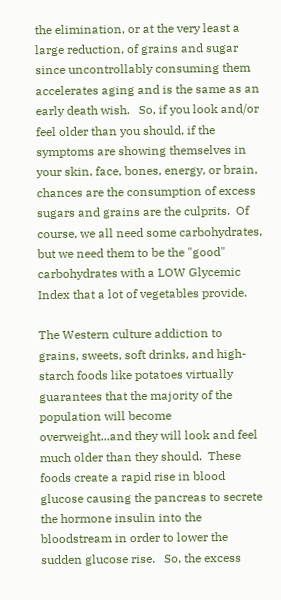the elimination, or at the very least a large reduction, of grains and sugar since uncontrollably consuming them accelerates aging and is the same as an early death wish.   So, if you look and/or feel older than you should, if the symptoms are showing themselves in your skin, face, bones, energy, or brain, chances are the consumption of excess sugars and grains are the culprits.  Of course, we all need some carbohydrates, but we need them to be the "good" carbohydrates with a LOW Glycemic Index that a lot of vegetables provide.

The Western culture addiction to grains, sweets, soft drinks, and high-starch foods like potatoes virtually guarantees that the majority of the population will become overweight...and they will look and feel much older than they should.  These foods create a rapid rise in blood glucose causing the pancreas to secrete the hormone insulin into the bloodstream in order to lower the sudden glucose rise.   So, the excess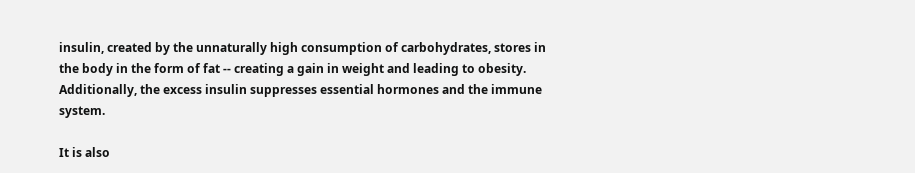insulin, created by the unnaturally high consumption of carbohydrates, stores in the body in the form of fat -- creating a gain in weight and leading to obesity.  Additionally, the excess insulin suppresses essential hormones and the immune system.

It is also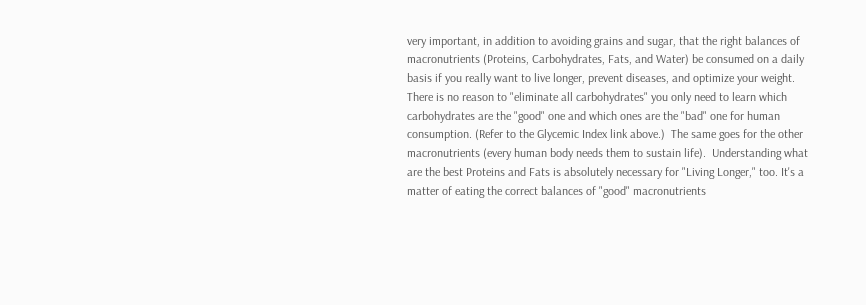very important, in addition to avoiding grains and sugar, that the right balances of macronutrients (Proteins, Carbohydrates, Fats, and Water) be consumed on a daily basis if you really want to live longer, prevent diseases, and optimize your weight.  There is no reason to "eliminate all carbohydrates" you only need to learn which carbohydrates are the "good" one and which ones are the "bad" one for human consumption. (Refer to the Glycemic Index link above.)  The same goes for the other macronutrients (every human body needs them to sustain life).  Understanding what are the best Proteins and Fats is absolutely necessary for "Living Longer," too. It's a matter of eating the correct balances of "good" macronutrients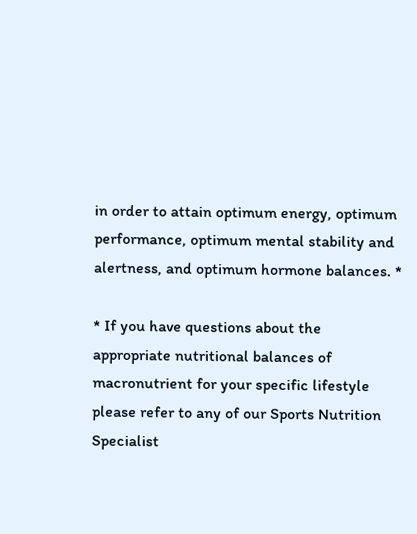in order to attain optimum energy, optimum performance, optimum mental stability and alertness, and optimum hormone balances. *

* If you have questions about the appropriate nutritional balances of macronutrient for your specific lifestyle please refer to any of our Sports Nutrition Specialist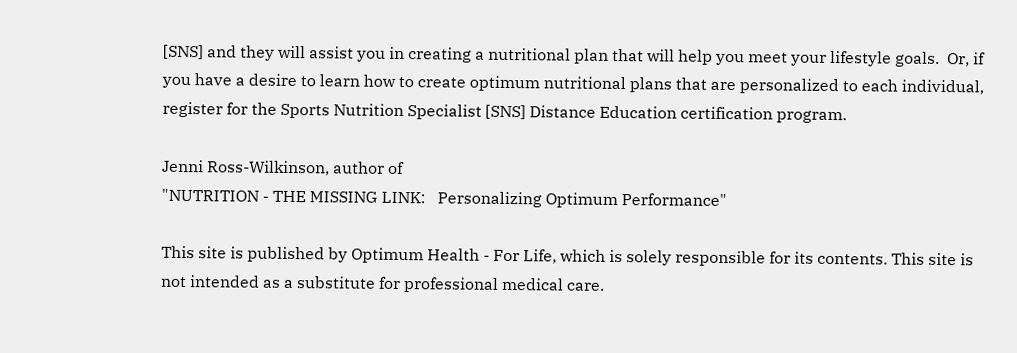[SNS] and they will assist you in creating a nutritional plan that will help you meet your lifestyle goals.  Or, if you have a desire to learn how to create optimum nutritional plans that are personalized to each individual, register for the Sports Nutrition Specialist [SNS] Distance Education certification program.

Jenni Ross-Wilkinson, author of
"NUTRITION - THE MISSING LINK:   Personalizing Optimum Performance"

This site is published by Optimum Health - For Life, which is solely responsible for its contents. This site is not intended as a substitute for professional medical care.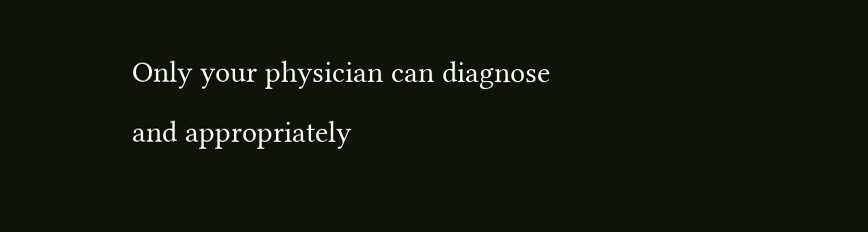Only your physician can diagnose and appropriately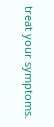treat your symptoms.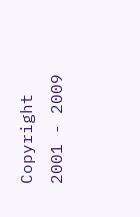Copyright 2001 - 2009